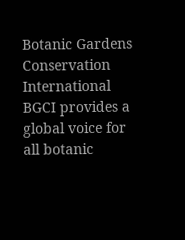Botanic Gardens Conservation International
BGCI provides a global voice for all botanic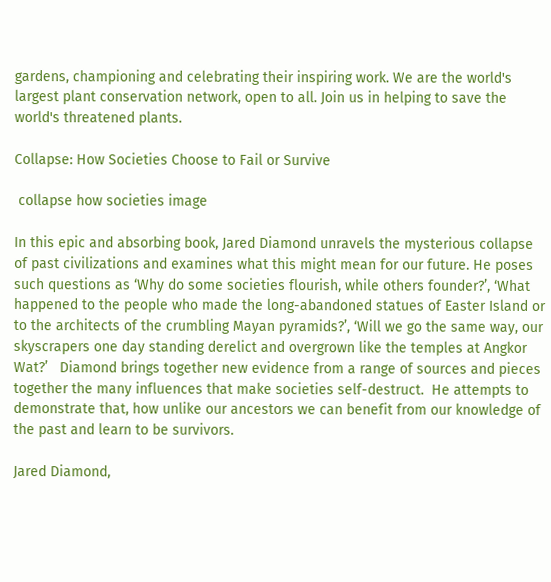gardens, championing and celebrating their inspiring work. We are the world's largest plant conservation network, open to all. Join us in helping to save the world's threatened plants.

Collapse: How Societies Choose to Fail or Survive

 collapse how societies image

In this epic and absorbing book, Jared Diamond unravels the mysterious collapse of past civilizations and examines what this might mean for our future. He poses such questions as ‘Why do some societies flourish, while others founder?’, ‘What happened to the people who made the long-abandoned statues of Easter Island or to the architects of the crumbling Mayan pyramids?’, ‘Will we go the same way, our skyscrapers one day standing derelict and overgrown like the temples at Angkor Wat?’   Diamond brings together new evidence from a range of sources and pieces together the many influences that make societies self-destruct.  He attempts to demonstrate that, how unlike our ancestors we can benefit from our knowledge of the past and learn to be survivors.

Jared Diamond,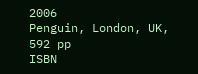2006
Penguin, London, UK, 592 pp
ISBN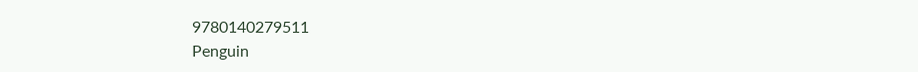9780140279511
Penguin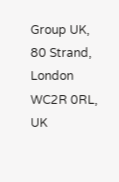Group UK,  80 Strand, London WC2R 0RL, UK